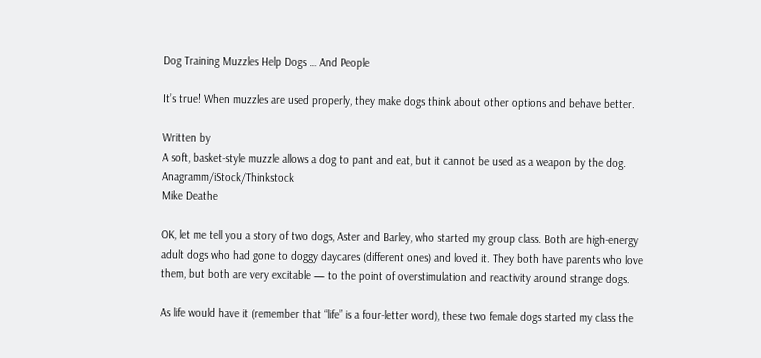Dog Training Muzzles Help Dogs … And People

It’s true! When muzzles are used properly, they make dogs think about other options and behave better.

Written by
A soft, basket-style muzzle allows a dog to pant and eat, but it cannot be used as a weapon by the dog. Anagramm/iStock/Thinkstock
Mike Deathe

OK, let me tell you a story of two dogs, Aster and Barley, who started my group class. Both are high-energy adult dogs who had gone to doggy daycares (different ones) and loved it. They both have parents who love them, but both are very excitable — to the point of overstimulation and reactivity around strange dogs.

As life would have it (remember that “life” is a four-letter word), these two female dogs started my class the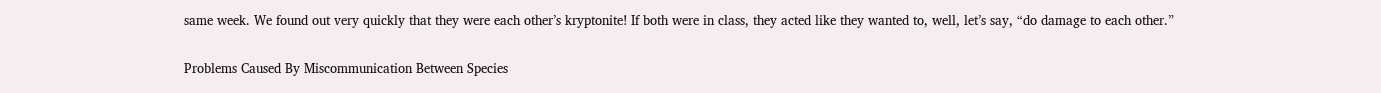same week. We found out very quickly that they were each other’s kryptonite! If both were in class, they acted like they wanted to, well, let’s say, “do damage to each other.”

Problems Caused By Miscommunication Between Species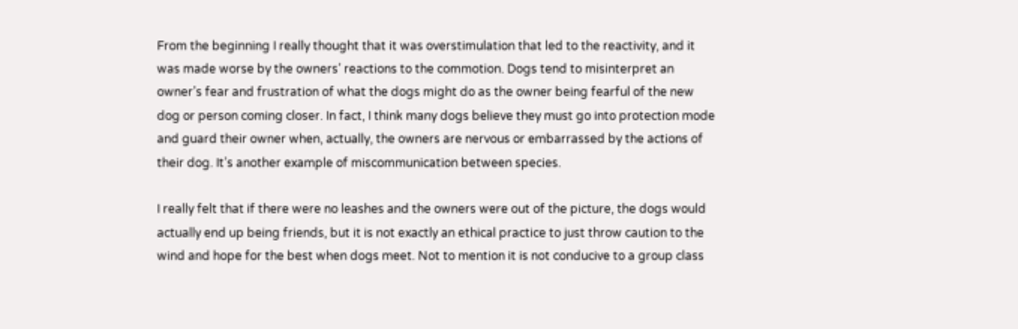From the beginning I really thought that it was overstimulation that led to the reactivity, and it was made worse by the owners’ reactions to the commotion. Dogs tend to misinterpret an owner’s fear and frustration of what the dogs might do as the owner being fearful of the new dog or person coming closer. In fact, I think many dogs believe they must go into protection mode and guard their owner when, actually, the owners are nervous or embarrassed by the actions of their dog. It’s another example of miscommunication between species.

I really felt that if there were no leashes and the owners were out of the picture, the dogs would actually end up being friends, but it is not exactly an ethical practice to just throw caution to the wind and hope for the best when dogs meet. Not to mention it is not conducive to a group class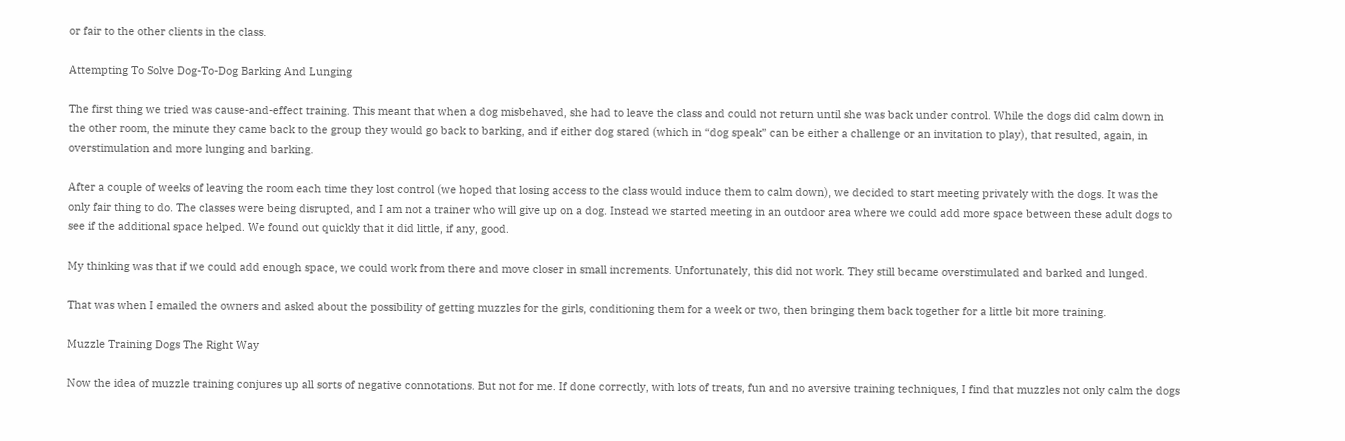or fair to the other clients in the class.

Attempting To Solve Dog-To-Dog Barking And Lunging

The first thing we tried was cause-and-effect training. This meant that when a dog misbehaved, she had to leave the class and could not return until she was back under control. While the dogs did calm down in the other room, the minute they came back to the group they would go back to barking, and if either dog stared (which in “dog speak” can be either a challenge or an invitation to play), that resulted, again, in overstimulation and more lunging and barking.

After a couple of weeks of leaving the room each time they lost control (we hoped that losing access to the class would induce them to calm down), we decided to start meeting privately with the dogs. It was the only fair thing to do. The classes were being disrupted, and I am not a trainer who will give up on a dog. Instead we started meeting in an outdoor area where we could add more space between these adult dogs to see if the additional space helped. We found out quickly that it did little, if any, good.

My thinking was that if we could add enough space, we could work from there and move closer in small increments. Unfortunately, this did not work. They still became overstimulated and barked and lunged.

That was when I emailed the owners and asked about the possibility of getting muzzles for the girls, conditioning them for a week or two, then bringing them back together for a little bit more training.

Muzzle Training Dogs The Right Way

Now the idea of muzzle training conjures up all sorts of negative connotations. But not for me. If done correctly, with lots of treats, fun and no aversive training techniques, I find that muzzles not only calm the dogs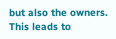but also the owners. This leads to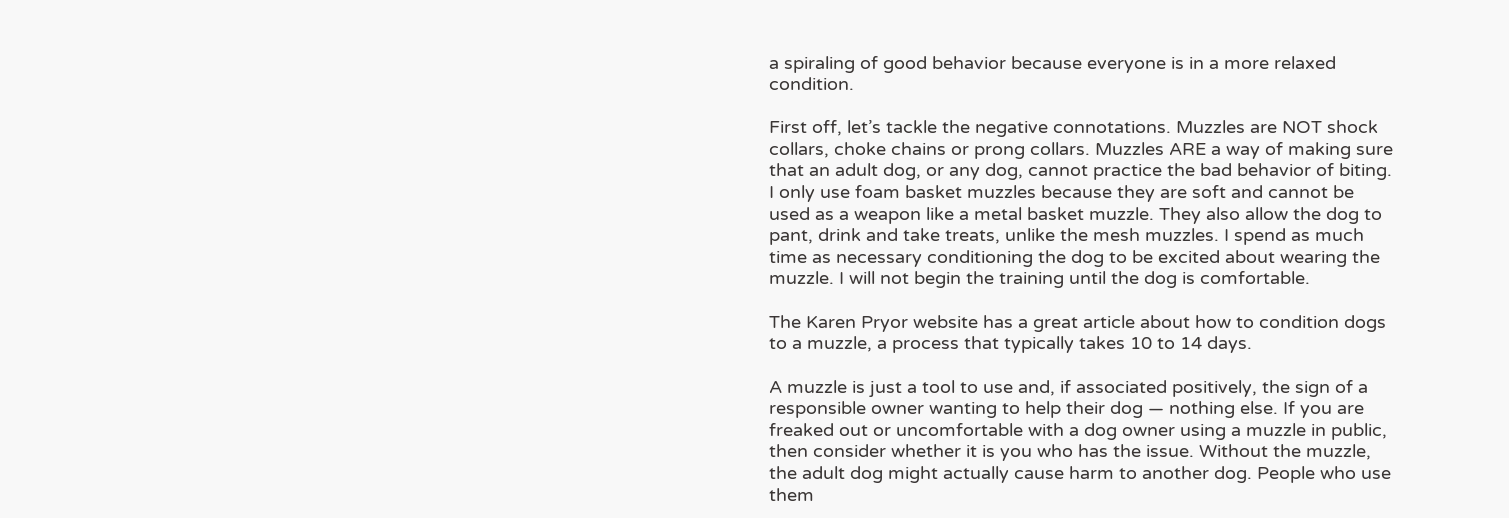a spiraling of good behavior because everyone is in a more relaxed condition.

First off, let’s tackle the negative connotations. Muzzles are NOT shock collars, choke chains or prong collars. Muzzles ARE a way of making sure that an adult dog, or any dog, cannot practice the bad behavior of biting. I only use foam basket muzzles because they are soft and cannot be used as a weapon like a metal basket muzzle. They also allow the dog to pant, drink and take treats, unlike the mesh muzzles. I spend as much time as necessary conditioning the dog to be excited about wearing the muzzle. I will not begin the training until the dog is comfortable.

The Karen Pryor website has a great article about how to condition dogs to a muzzle, a process that typically takes 10 to 14 days.

A muzzle is just a tool to use and, if associated positively, the sign of a responsible owner wanting to help their dog — nothing else. If you are freaked out or uncomfortable with a dog owner using a muzzle in public, then consider whether it is you who has the issue. Without the muzzle, the adult dog might actually cause harm to another dog. People who use them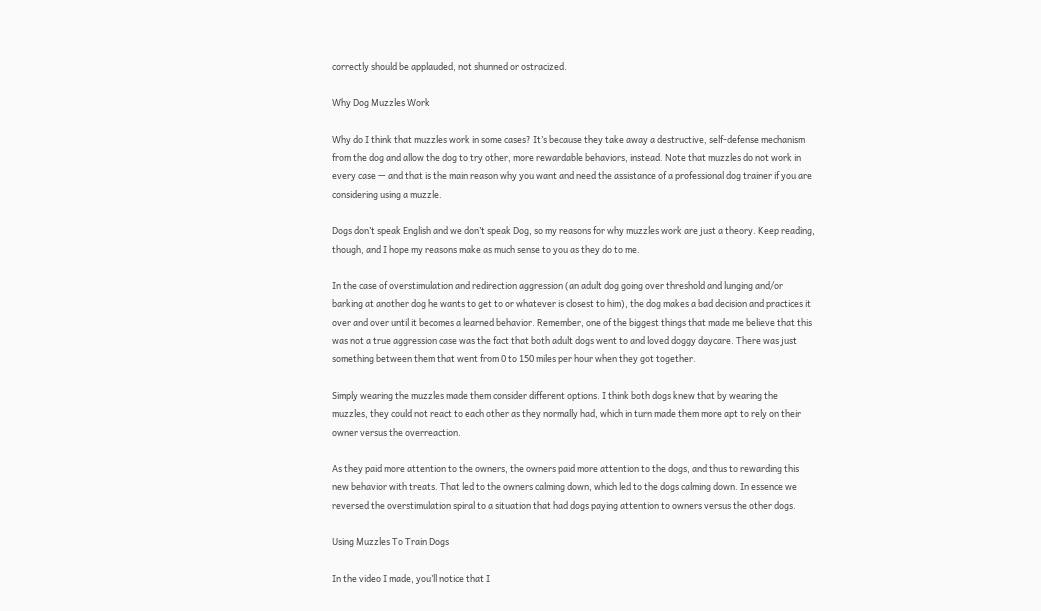correctly should be applauded, not shunned or ostracized.

Why Dog Muzzles Work

Why do I think that muzzles work in some cases? It’s because they take away a destructive, self-defense mechanism from the dog and allow the dog to try other, more rewardable behaviors, instead. Note that muzzles do not work in every case — and that is the main reason why you want and need the assistance of a professional dog trainer if you are considering using a muzzle.

Dogs don’t speak English and we don’t speak Dog, so my reasons for why muzzles work are just a theory. Keep reading, though, and I hope my reasons make as much sense to you as they do to me.

In the case of overstimulation and redirection aggression (an adult dog going over threshold and lunging and/or barking at another dog he wants to get to or whatever is closest to him), the dog makes a bad decision and practices it over and over until it becomes a learned behavior. Remember, one of the biggest things that made me believe that this was not a true aggression case was the fact that both adult dogs went to and loved doggy daycare. There was just something between them that went from 0 to 150 miles per hour when they got together.

Simply wearing the muzzles made them consider different options. I think both dogs knew that by wearing the muzzles, they could not react to each other as they normally had, which in turn made them more apt to rely on their owner versus the overreaction.

As they paid more attention to the owners, the owners paid more attention to the dogs, and thus to rewarding this new behavior with treats. That led to the owners calming down, which led to the dogs calming down. In essence we reversed the overstimulation spiral to a situation that had dogs paying attention to owners versus the other dogs.

Using Muzzles To Train Dogs

In the video I made, you’ll notice that I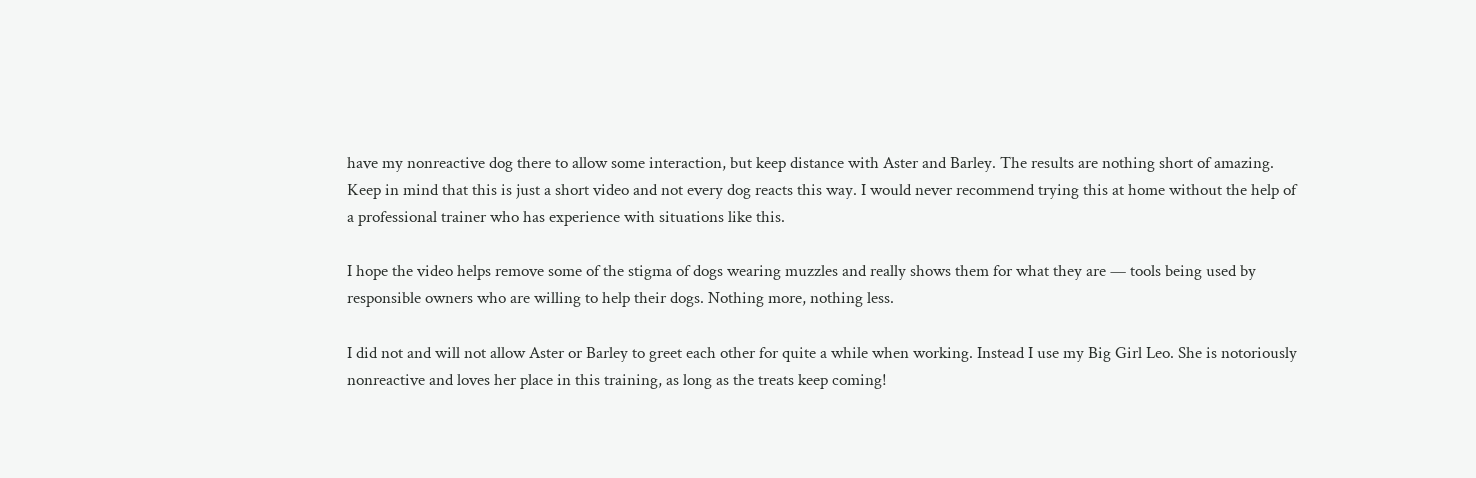have my nonreactive dog there to allow some interaction, but keep distance with Aster and Barley. The results are nothing short of amazing. Keep in mind that this is just a short video and not every dog reacts this way. I would never recommend trying this at home without the help of a professional trainer who has experience with situations like this.

I hope the video helps remove some of the stigma of dogs wearing muzzles and really shows them for what they are — tools being used by responsible owners who are willing to help their dogs. Nothing more, nothing less.

I did not and will not allow Aster or Barley to greet each other for quite a while when working. Instead I use my Big Girl Leo. She is notoriously nonreactive and loves her place in this training, as long as the treats keep coming!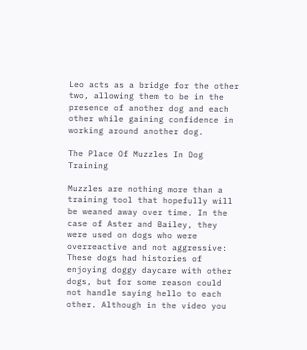Leo acts as a bridge for the other two, allowing them to be in the presence of another dog and each other while gaining confidence in working around another dog.

The Place Of Muzzles In Dog Training

Muzzles are nothing more than a training tool that hopefully will be weaned away over time. In the case of Aster and Bailey, they were used on dogs who were overreactive and not aggressive: These dogs had histories of enjoying doggy daycare with other dogs, but for some reason could not handle saying hello to each other. Although in the video you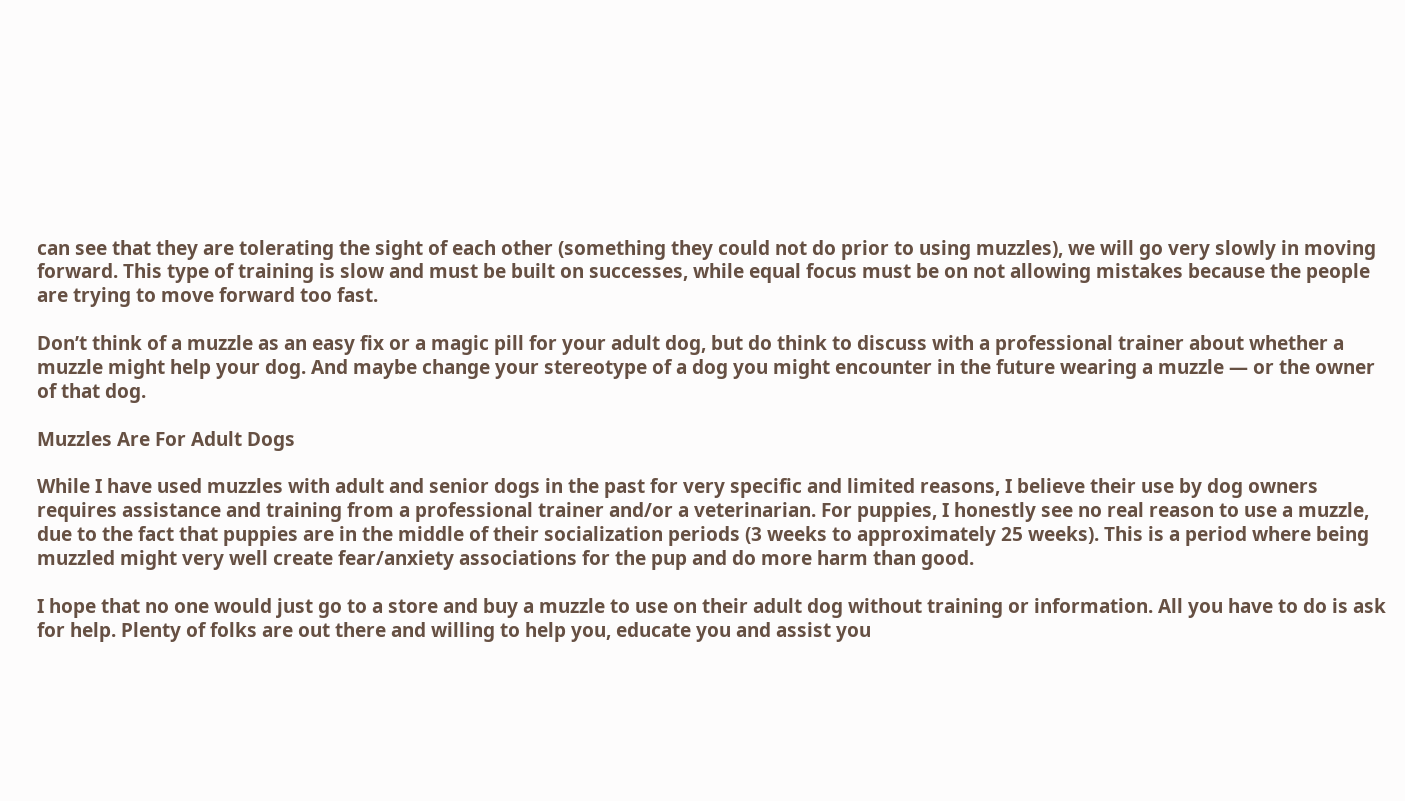can see that they are tolerating the sight of each other (something they could not do prior to using muzzles), we will go very slowly in moving forward. This type of training is slow and must be built on successes, while equal focus must be on not allowing mistakes because the people are trying to move forward too fast.

Don’t think of a muzzle as an easy fix or a magic pill for your adult dog, but do think to discuss with a professional trainer about whether a muzzle might help your dog. And maybe change your stereotype of a dog you might encounter in the future wearing a muzzle — or the owner of that dog.

Muzzles Are For Adult Dogs

While I have used muzzles with adult and senior dogs in the past for very specific and limited reasons, I believe their use by dog owners requires assistance and training from a professional trainer and/or a veterinarian. For puppies, I honestly see no real reason to use a muzzle, due to the fact that puppies are in the middle of their socialization periods (3 weeks to approximately 25 weeks). This is a period where being muzzled might very well create fear/anxiety associations for the pup and do more harm than good.

I hope that no one would just go to a store and buy a muzzle to use on their adult dog without training or information. All you have to do is ask for help. Plenty of folks are out there and willing to help you, educate you and assist you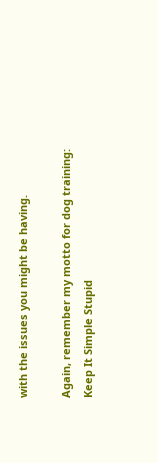with the issues you might be having.

Again, remember my motto for dog training: Keep It Simple Stupid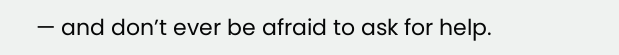— and don’t ever be afraid to ask for help.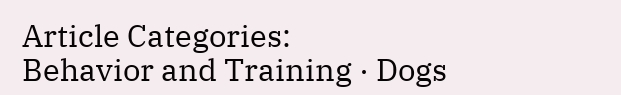Article Categories:
Behavior and Training · Dogs